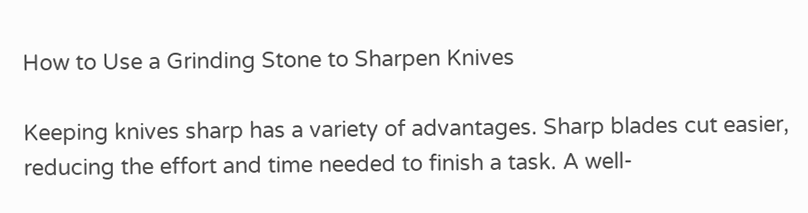How to Use a Grinding Stone to Sharpen Knives

Keeping knives sharp has a variety of advantages. Sharp blades cut easier, reducing the effort and time needed to finish a task. A well-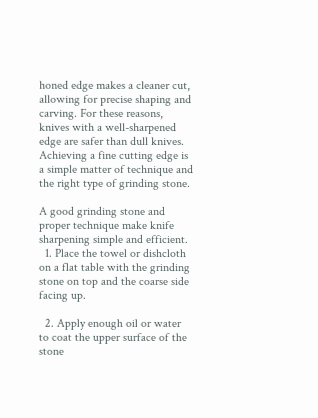honed edge makes a cleaner cut, allowing for precise shaping and carving. For these reasons, knives with a well-sharpened edge are safer than dull knives. Achieving a fine cutting edge is a simple matter of technique and the right type of grinding stone.

A good grinding stone and proper technique make knife sharpening simple and efficient.
  1. Place the towel or dishcloth on a flat table with the grinding stone on top and the coarse side facing up.

  2. Apply enough oil or water to coat the upper surface of the stone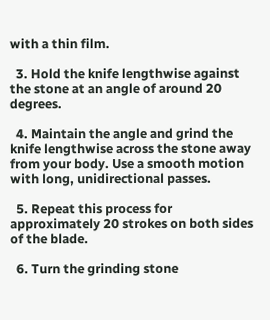with a thin film.

  3. Hold the knife lengthwise against the stone at an angle of around 20 degrees.

  4. Maintain the angle and grind the knife lengthwise across the stone away from your body. Use a smooth motion with long, unidirectional passes.

  5. Repeat this process for approximately 20 strokes on both sides of the blade.

  6. Turn the grinding stone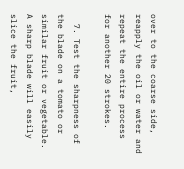over to the coarse side, reapply the oil or water and repeat the entire process for another 20 strokes.

  7. Test the sharpness of the blade on a tomato or similar fruit or vegetable. A sharp blade will easily slice the fruit,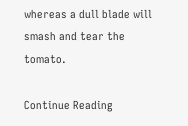whereas a dull blade will smash and tear the tomato.

Continue Reading